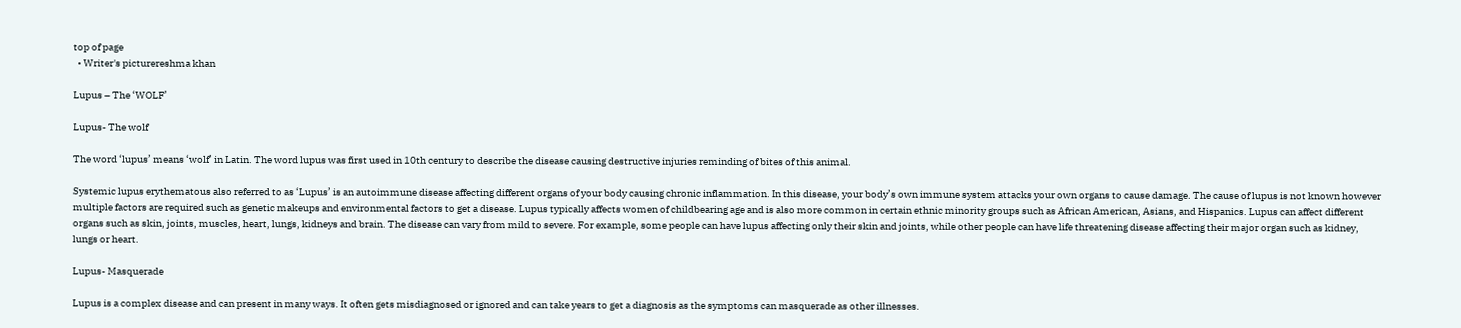top of page
  • Writer's picturereshma khan

Lupus – The ‘WOLF’

Lupus- The wolf

The word ‘lupus’ means ‘wolf’ in Latin. The word lupus was first used in 10th century to describe the disease causing destructive injuries reminding of bites of this animal.

Systemic lupus erythematous also referred to as ‘Lupus’ is an autoimmune disease affecting different organs of your body causing chronic inflammation. In this disease, your body’s own immune system attacks your own organs to cause damage. The cause of lupus is not known however multiple factors are required such as genetic makeups and environmental factors to get a disease. Lupus typically affects women of childbearing age and is also more common in certain ethnic minority groups such as African American, Asians, and Hispanics. Lupus can affect different organs such as skin, joints, muscles, heart, lungs, kidneys and brain. The disease can vary from mild to severe. For example, some people can have lupus affecting only their skin and joints, while other people can have life threatening disease affecting their major organ such as kidney, lungs or heart.

Lupus- Masquerade

Lupus is a complex disease and can present in many ways. It often gets misdiagnosed or ignored and can take years to get a diagnosis as the symptoms can masquerade as other illnesses.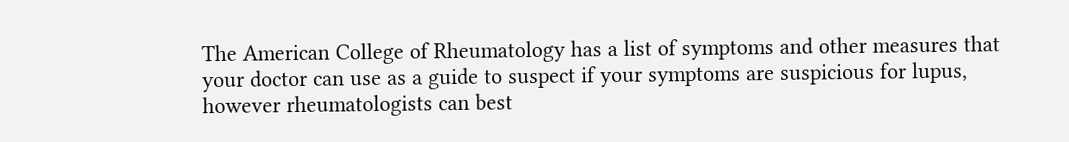The American College of Rheumatology has a list of symptoms and other measures that your doctor can use as a guide to suspect if your symptoms are suspicious for lupus, however rheumatologists can best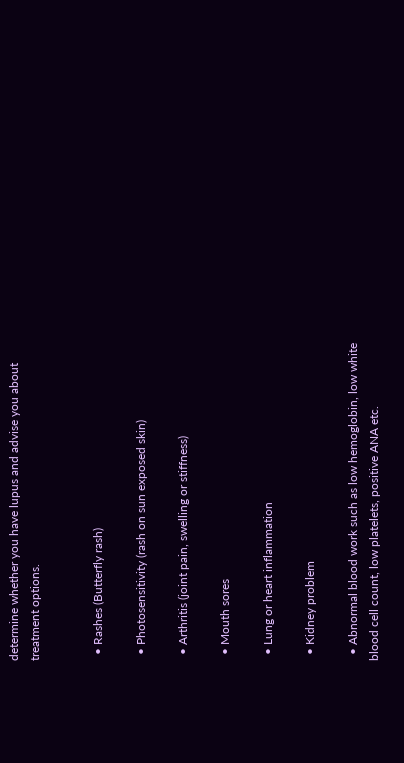determine whether you have lupus and advise you about treatment options.


  • Rashes (Butterfly rash)

  • Photosensitivity (rash on sun exposed skin)

  • Arthritis (joint pain, swelling or stiffness)

  • Mouth sores

  • Lung or heart inflammation

  • Kidney problem

  • Abnormal blood work such as low hemoglobin, low white blood cell count, low platelets, positive ANA etc.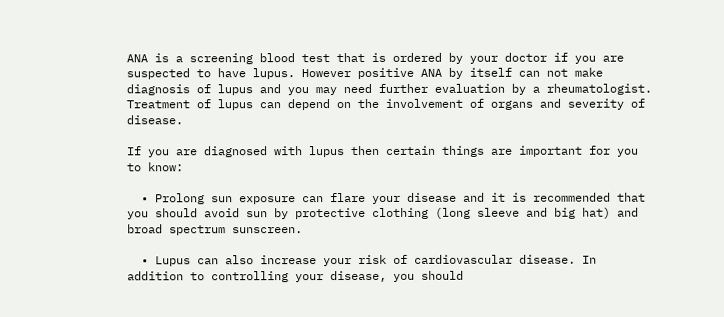ANA is a screening blood test that is ordered by your doctor if you are suspected to have lupus. However positive ANA by itself can not make diagnosis of lupus and you may need further evaluation by a rheumatologist. Treatment of lupus can depend on the involvement of organs and severity of disease.

If you are diagnosed with lupus then certain things are important for you to know:

  • Prolong sun exposure can flare your disease and it is recommended that you should avoid sun by protective clothing (long sleeve and big hat) and broad spectrum sunscreen.

  • Lupus can also increase your risk of cardiovascular disease. In addition to controlling your disease, you should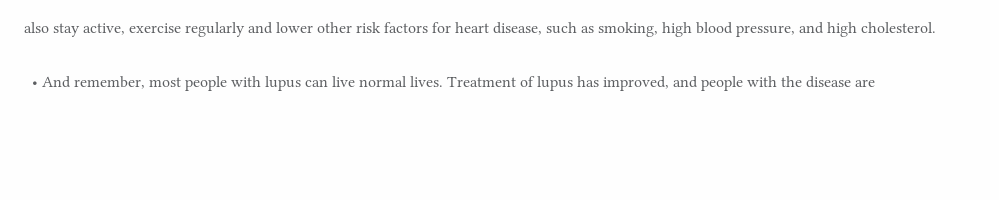also stay active, exercise regularly and lower other risk factors for heart disease, such as smoking, high blood pressure, and high cholesterol.

  • And remember, most people with lupus can live normal lives. Treatment of lupus has improved, and people with the disease are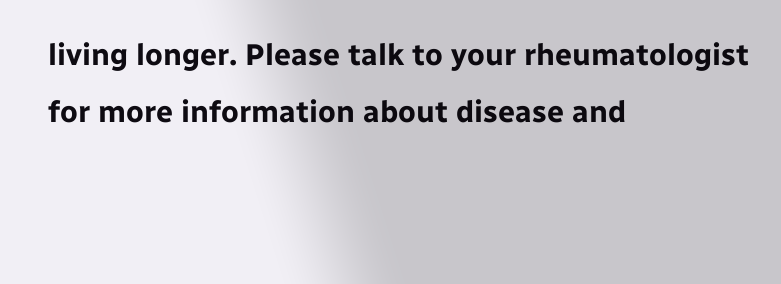living longer. Please talk to your rheumatologist for more information about disease and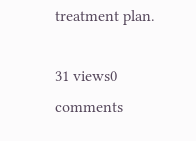treatment plan.

31 views0 comments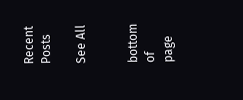Recent Posts

See All


bottom of page